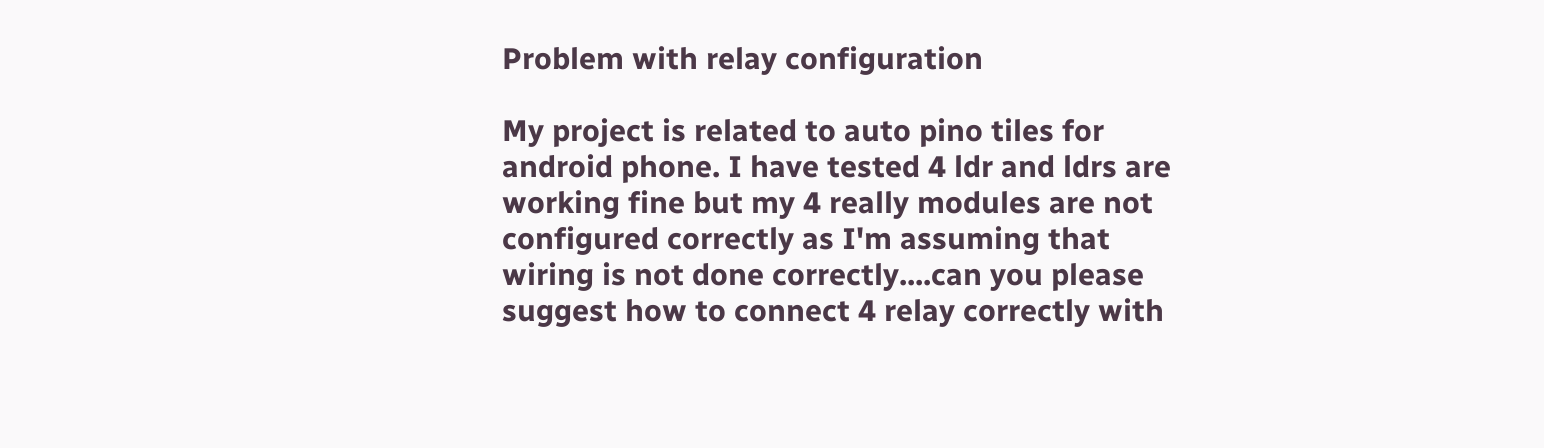Problem with relay configuration

My project is related to auto pino tiles for android phone. I have tested 4 ldr and ldrs are working fine but my 4 really modules are not configured correctly as I'm assuming that wiring is not done correctly....can you please suggest how to connect 4 relay correctly with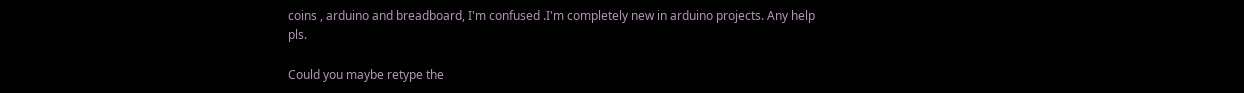coins , arduino and breadboard, I'm confused .I'm completely new in arduino projects. Any help pls.

Could you maybe retype the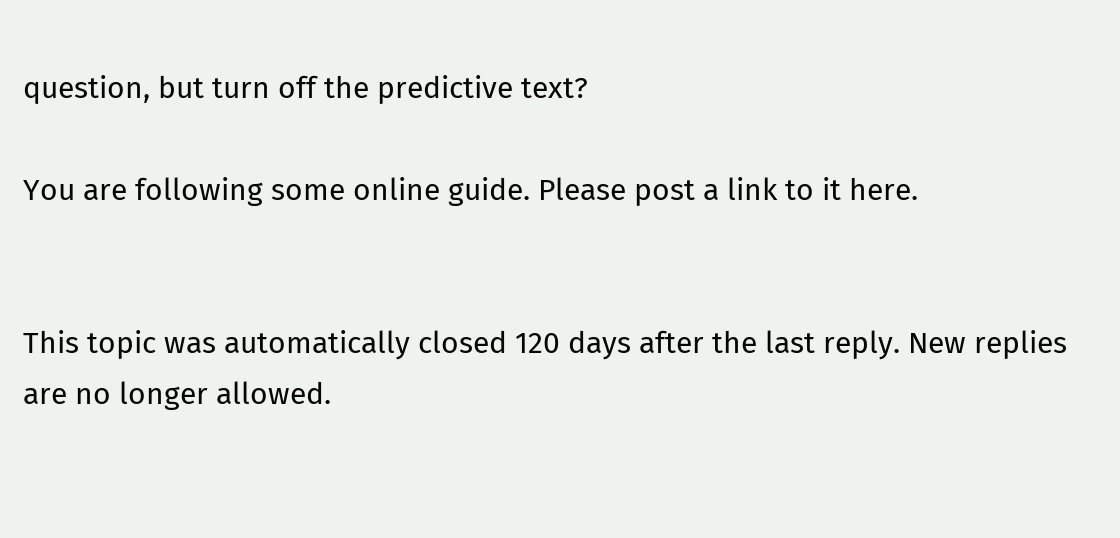question, but turn off the predictive text?

You are following some online guide. Please post a link to it here.


This topic was automatically closed 120 days after the last reply. New replies are no longer allowed.